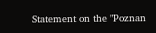Statement on the "Poznan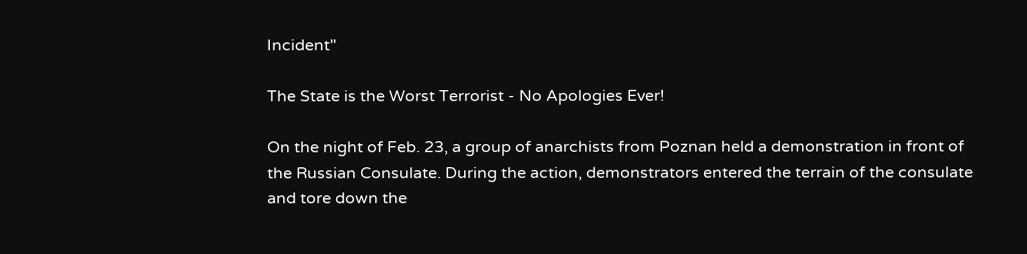Incident"

The State is the Worst Terrorist - No Apologies Ever!

On the night of Feb. 23, a group of anarchists from Poznan held a demonstration in front of the Russian Consulate. During the action, demonstrators entered the terrain of the consulate and tore down the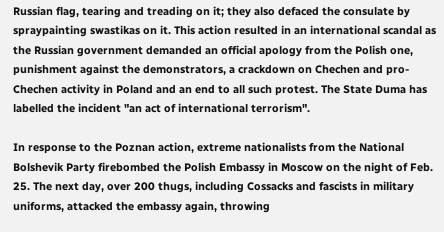Russian flag, tearing and treading on it; they also defaced the consulate by spraypainting swastikas on it. This action resulted in an international scandal as the Russian government demanded an official apology from the Polish one, punishment against the demonstrators, a crackdown on Chechen and pro-Chechen activity in Poland and an end to all such protest. The State Duma has labelled the incident "an act of international terrorism".

In response to the Poznan action, extreme nationalists from the National Bolshevik Party firebombed the Polish Embassy in Moscow on the night of Feb. 25. The next day, over 200 thugs, including Cossacks and fascists in military uniforms, attacked the embassy again, throwing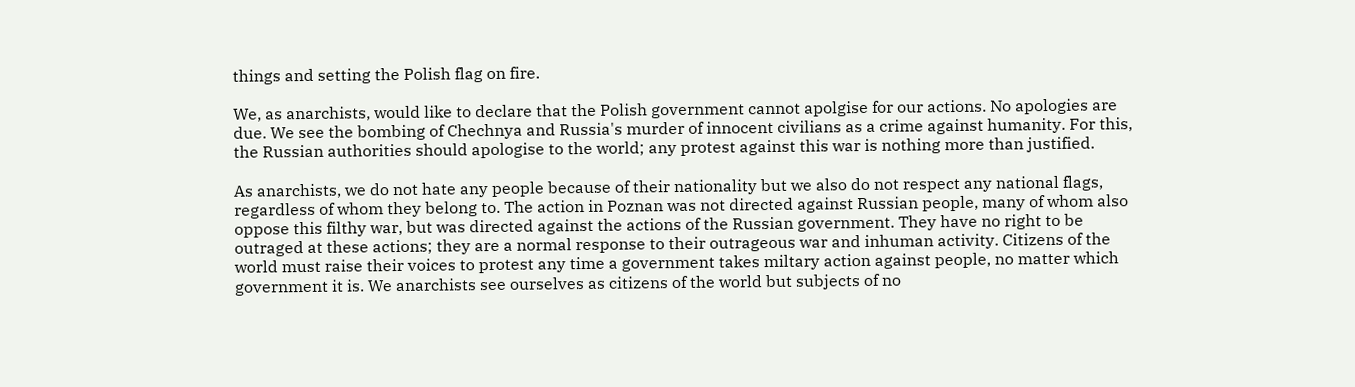things and setting the Polish flag on fire.

We, as anarchists, would like to declare that the Polish government cannot apolgise for our actions. No apologies are due. We see the bombing of Chechnya and Russia's murder of innocent civilians as a crime against humanity. For this, the Russian authorities should apologise to the world; any protest against this war is nothing more than justified.

As anarchists, we do not hate any people because of their nationality but we also do not respect any national flags, regardless of whom they belong to. The action in Poznan was not directed against Russian people, many of whom also oppose this filthy war, but was directed against the actions of the Russian government. They have no right to be outraged at these actions; they are a normal response to their outrageous war and inhuman activity. Citizens of the world must raise their voices to protest any time a government takes miltary action against people, no matter which government it is. We anarchists see ourselves as citizens of the world but subjects of no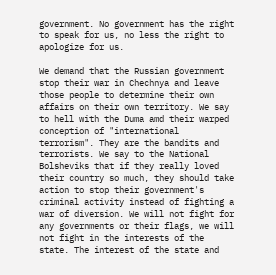government. No government has the right to speak for us, no less the right to apologize for us.

We demand that the Russian government stop their war in Chechnya and leave those people to determine their own affairs on their own territory. We say to hell with the Duma amd their warped conception of "international terrorism". They are the bandits and terrorists. We say to the National Bolsheviks that if they really loved their country so much, they should take action to stop their government's criminal activity instead of fighting a war of diversion. We will not fight for any governments or their flags, we will not fight in the interests of the state. The interest of the state and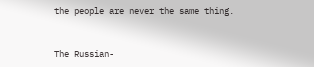the people are never the same thing.


The Russian-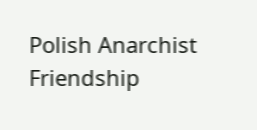Polish Anarchist Friendship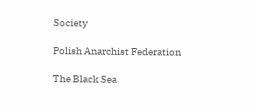Society

Polish Anarchist Federation

The Black Sea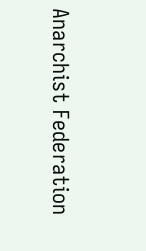Anarchist Federation